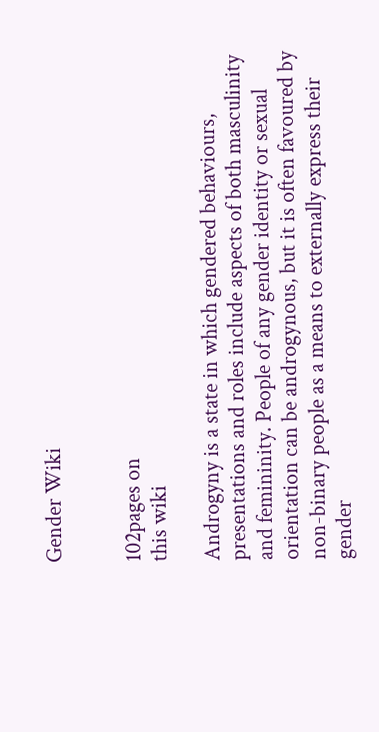Gender Wiki


102pages on
this wiki

Androgyny is a state in which gendered behaviours, presentations and roles include aspects of both masculinity and femininity. People of any gender identity or sexual orientation can be androgynous, but it is often favoured by non-binary people as a means to externally express their gender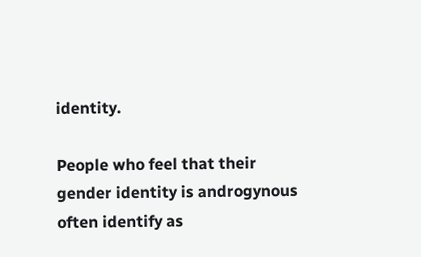identity.

People who feel that their gender identity is androgynous often identify as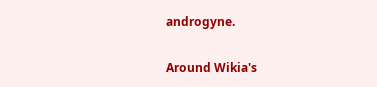androgyne.

Around Wikia's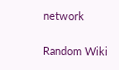network

Random Wiki